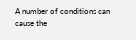A number of conditions can cause the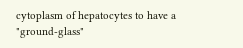cytoplasm of hepatocytes to have a "ground-glass"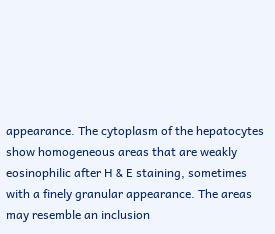appearance. The cytoplasm of the hepatocytes show homogeneous areas that are weakly eosinophilic after H & E staining, sometimes with a finely granular appearance. The areas may resemble an inclusion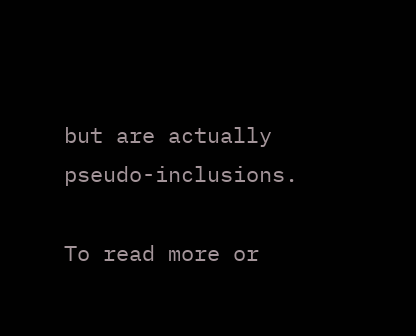but are actually pseudo-inclusions.

To read more or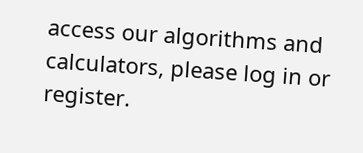access our algorithms and calculators, please log in or register.